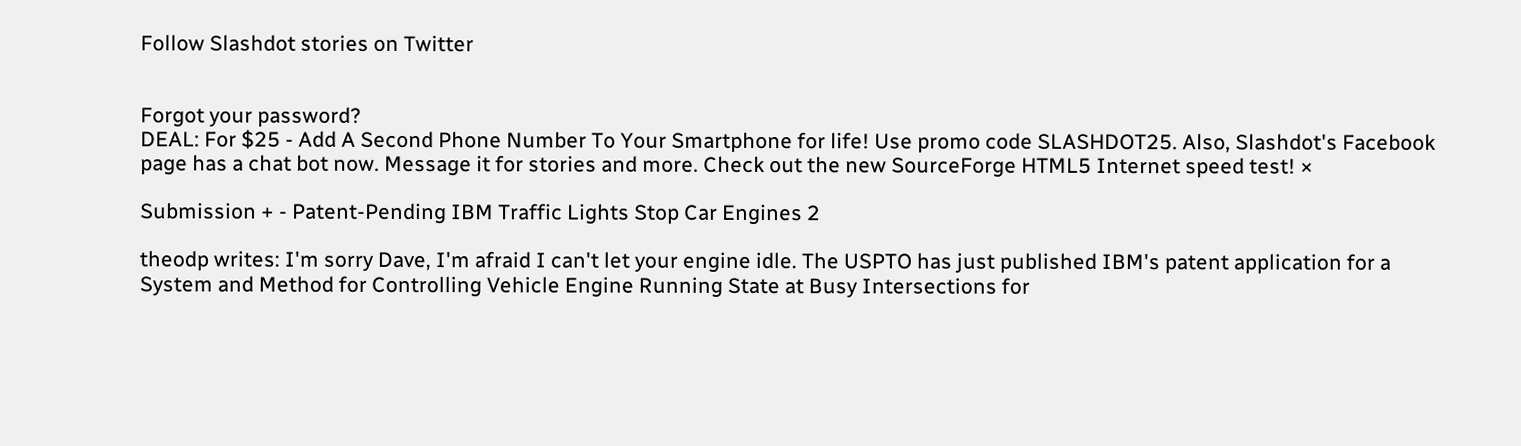Follow Slashdot stories on Twitter


Forgot your password?
DEAL: For $25 - Add A Second Phone Number To Your Smartphone for life! Use promo code SLASHDOT25. Also, Slashdot's Facebook page has a chat bot now. Message it for stories and more. Check out the new SourceForge HTML5 Internet speed test! ×

Submission + - Patent-Pending IBM Traffic Lights Stop Car Engines 2

theodp writes: I'm sorry Dave, I'm afraid I can't let your engine idle. The USPTO has just published IBM's patent application for a System and Method for Controlling Vehicle Engine Running State at Busy Intersections for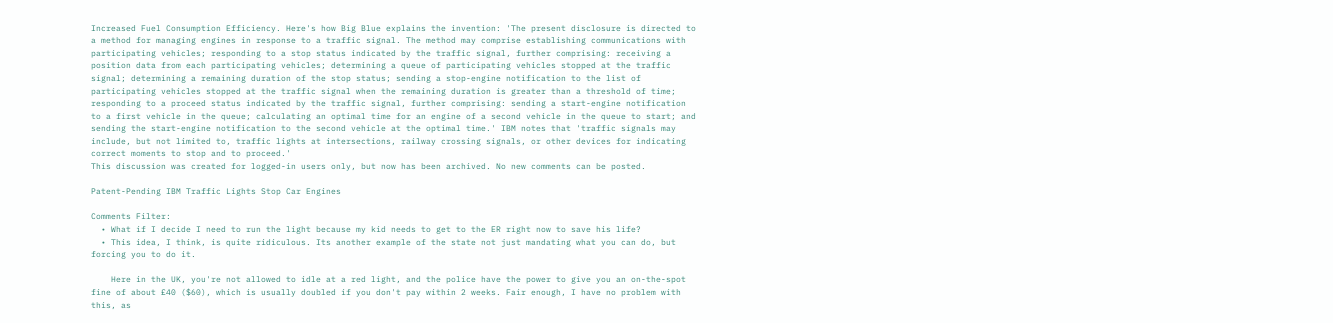Increased Fuel Consumption Efficiency. Here's how Big Blue explains the invention: 'The present disclosure is directed to a method for managing engines in response to a traffic signal. The method may comprise establishing communications with participating vehicles; responding to a stop status indicated by the traffic signal, further comprising: receiving a position data from each participating vehicles; determining a queue of participating vehicles stopped at the traffic signal; determining a remaining duration of the stop status; sending a stop-engine notification to the list of participating vehicles stopped at the traffic signal when the remaining duration is greater than a threshold of time; responding to a proceed status indicated by the traffic signal, further comprising: sending a start-engine notification to a first vehicle in the queue; calculating an optimal time for an engine of a second vehicle in the queue to start; and sending the start-engine notification to the second vehicle at the optimal time.' IBM notes that 'traffic signals may include, but not limited to, traffic lights at intersections, railway crossing signals, or other devices for indicating correct moments to stop and to proceed.'
This discussion was created for logged-in users only, but now has been archived. No new comments can be posted.

Patent-Pending IBM Traffic Lights Stop Car Engines

Comments Filter:
  • What if I decide I need to run the light because my kid needs to get to the ER right now to save his life?
  • This idea, I think, is quite ridiculous. Its another example of the state not just mandating what you can do, but forcing you to do it.

    Here in the UK, you're not allowed to idle at a red light, and the police have the power to give you an on-the-spot fine of about £40 ($60), which is usually doubled if you don't pay within 2 weeks. Fair enough, I have no problem with this, as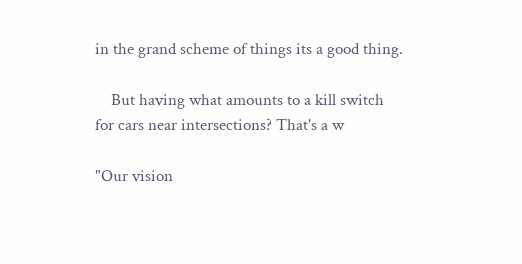in the grand scheme of things its a good thing.

    But having what amounts to a kill switch for cars near intersections? That's a w

"Our vision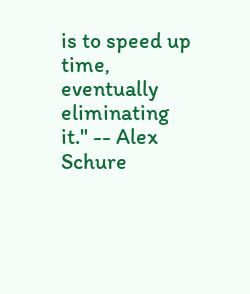is to speed up time, eventually eliminating it." -- Alex Schure